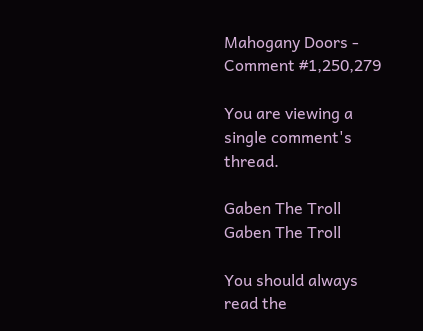Mahogany Doors - Comment #1,250,279

You are viewing a single comment's thread.

Gaben The Troll
Gaben The Troll

You should always read the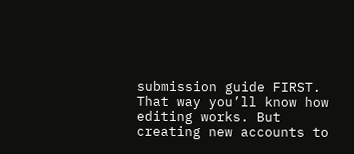submission guide FIRST. That way you’ll know how editing works. But creating new accounts to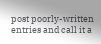post poorly-written entries and call it a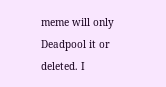meme will only Deadpool it or deleted. I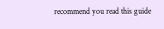recommend you read this guide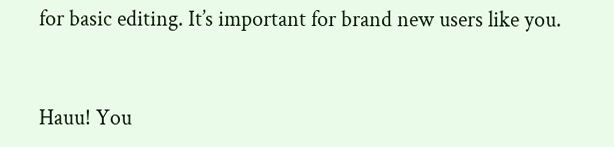for basic editing. It’s important for brand new users like you.


Hauu! You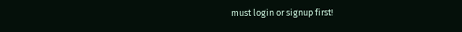must login or signup first!